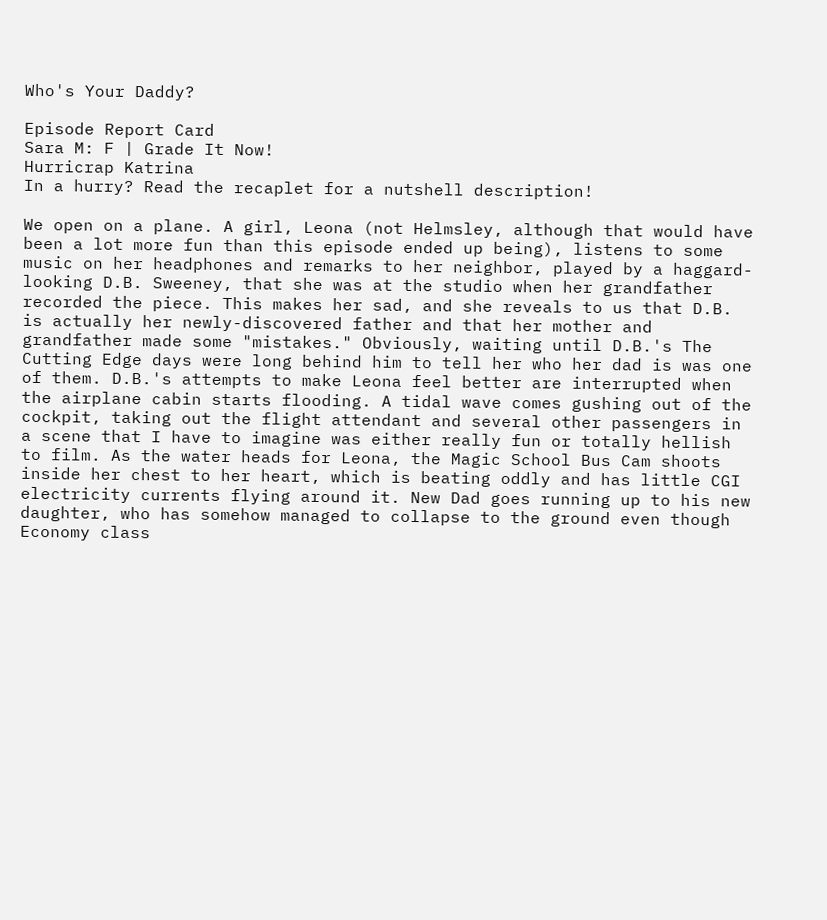Who's Your Daddy?

Episode Report Card
Sara M: F | Grade It Now!
Hurricrap Katrina
In a hurry? Read the recaplet for a nutshell description!

We open on a plane. A girl, Leona (not Helmsley, although that would have been a lot more fun than this episode ended up being), listens to some music on her headphones and remarks to her neighbor, played by a haggard-looking D.B. Sweeney, that she was at the studio when her grandfather recorded the piece. This makes her sad, and she reveals to us that D.B. is actually her newly-discovered father and that her mother and grandfather made some "mistakes." Obviously, waiting until D.B.'s The Cutting Edge days were long behind him to tell her who her dad is was one of them. D.B.'s attempts to make Leona feel better are interrupted when the airplane cabin starts flooding. A tidal wave comes gushing out of the cockpit, taking out the flight attendant and several other passengers in a scene that I have to imagine was either really fun or totally hellish to film. As the water heads for Leona, the Magic School Bus Cam shoots inside her chest to her heart, which is beating oddly and has little CGI electricity currents flying around it. New Dad goes running up to his new daughter, who has somehow managed to collapse to the ground even though Economy class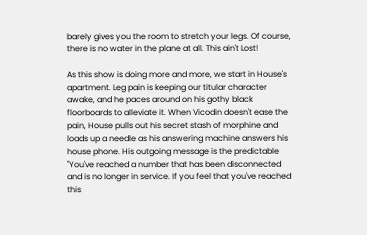barely gives you the room to stretch your legs. Of course, there is no water in the plane at all. This ain't Lost!

As this show is doing more and more, we start in House's apartment. Leg pain is keeping our titular character awake, and he paces around on his gothy black floorboards to alleviate it. When Vicodin doesn't ease the pain, House pulls out his secret stash of morphine and loads up a needle as his answering machine answers his house phone. His outgoing message is the predictable "You've reached a number that has been disconnected and is no longer in service. If you feel that you've reached this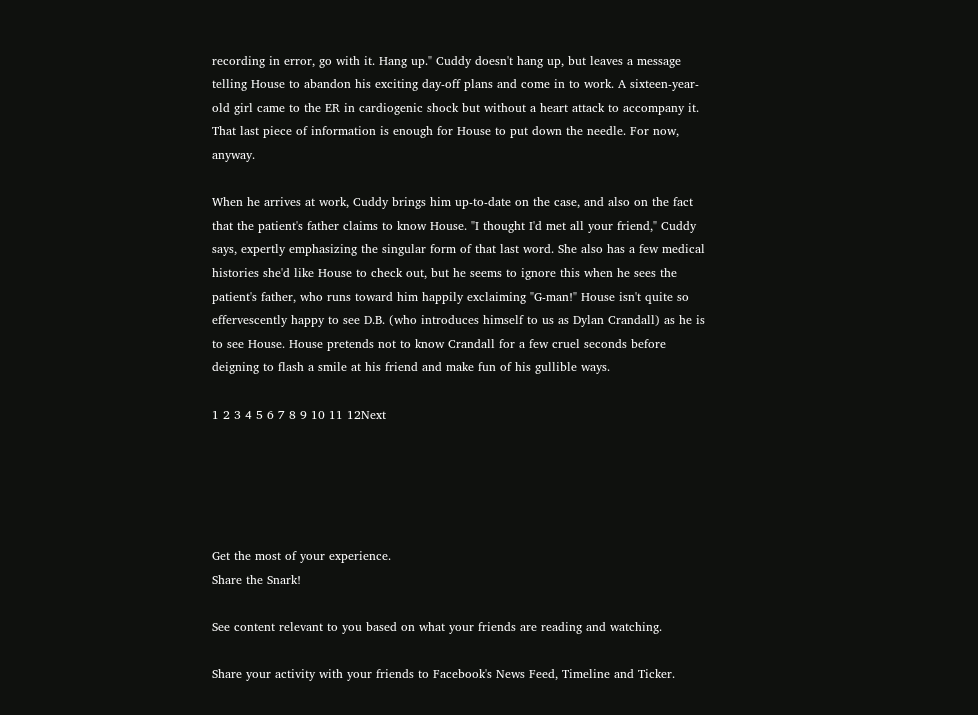recording in error, go with it. Hang up." Cuddy doesn't hang up, but leaves a message telling House to abandon his exciting day-off plans and come in to work. A sixteen-year-old girl came to the ER in cardiogenic shock but without a heart attack to accompany it. That last piece of information is enough for House to put down the needle. For now, anyway.

When he arrives at work, Cuddy brings him up-to-date on the case, and also on the fact that the patient's father claims to know House. "I thought I'd met all your friend," Cuddy says, expertly emphasizing the singular form of that last word. She also has a few medical histories she'd like House to check out, but he seems to ignore this when he sees the patient's father, who runs toward him happily exclaiming "G-man!" House isn't quite so effervescently happy to see D.B. (who introduces himself to us as Dylan Crandall) as he is to see House. House pretends not to know Crandall for a few cruel seconds before deigning to flash a smile at his friend and make fun of his gullible ways.

1 2 3 4 5 6 7 8 9 10 11 12Next





Get the most of your experience.
Share the Snark!

See content relevant to you based on what your friends are reading and watching.

Share your activity with your friends to Facebook's News Feed, Timeline and Ticker.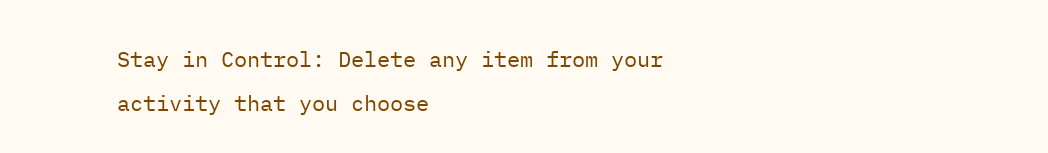Stay in Control: Delete any item from your activity that you choose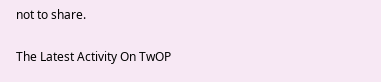not to share.

The Latest Activity On TwOP